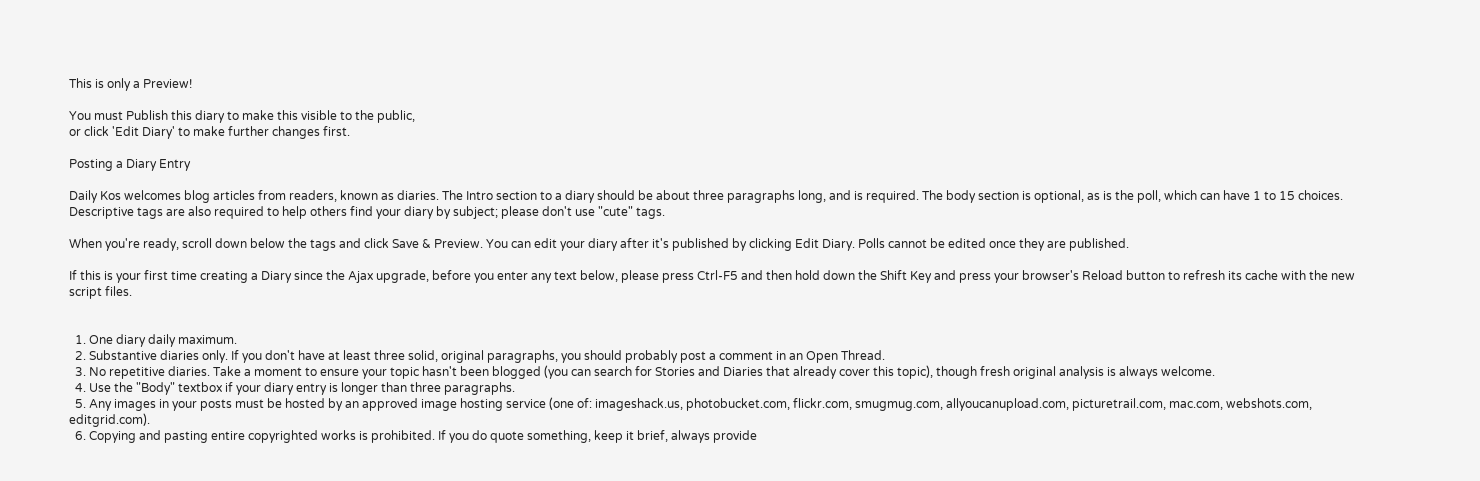This is only a Preview!

You must Publish this diary to make this visible to the public,
or click 'Edit Diary' to make further changes first.

Posting a Diary Entry

Daily Kos welcomes blog articles from readers, known as diaries. The Intro section to a diary should be about three paragraphs long, and is required. The body section is optional, as is the poll, which can have 1 to 15 choices. Descriptive tags are also required to help others find your diary by subject; please don't use "cute" tags.

When you're ready, scroll down below the tags and click Save & Preview. You can edit your diary after it's published by clicking Edit Diary. Polls cannot be edited once they are published.

If this is your first time creating a Diary since the Ajax upgrade, before you enter any text below, please press Ctrl-F5 and then hold down the Shift Key and press your browser's Reload button to refresh its cache with the new script files.


  1. One diary daily maximum.
  2. Substantive diaries only. If you don't have at least three solid, original paragraphs, you should probably post a comment in an Open Thread.
  3. No repetitive diaries. Take a moment to ensure your topic hasn't been blogged (you can search for Stories and Diaries that already cover this topic), though fresh original analysis is always welcome.
  4. Use the "Body" textbox if your diary entry is longer than three paragraphs.
  5. Any images in your posts must be hosted by an approved image hosting service (one of: imageshack.us, photobucket.com, flickr.com, smugmug.com, allyoucanupload.com, picturetrail.com, mac.com, webshots.com, editgrid.com).
  6. Copying and pasting entire copyrighted works is prohibited. If you do quote something, keep it brief, always provide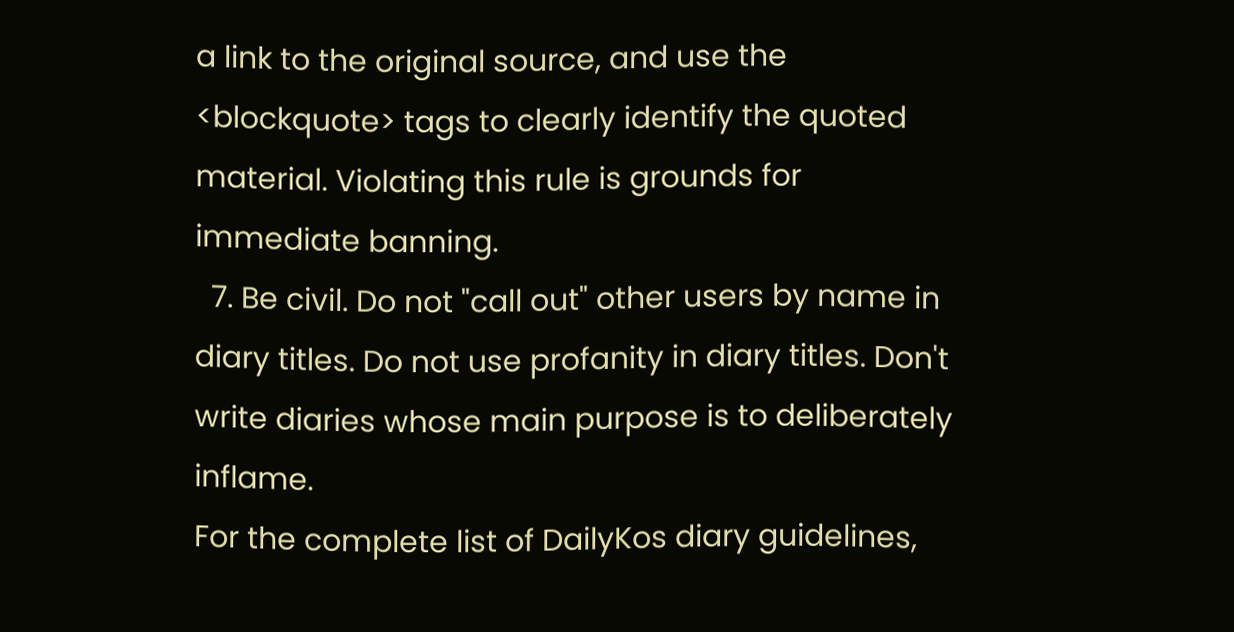a link to the original source, and use the <blockquote> tags to clearly identify the quoted material. Violating this rule is grounds for immediate banning.
  7. Be civil. Do not "call out" other users by name in diary titles. Do not use profanity in diary titles. Don't write diaries whose main purpose is to deliberately inflame.
For the complete list of DailyKos diary guidelines,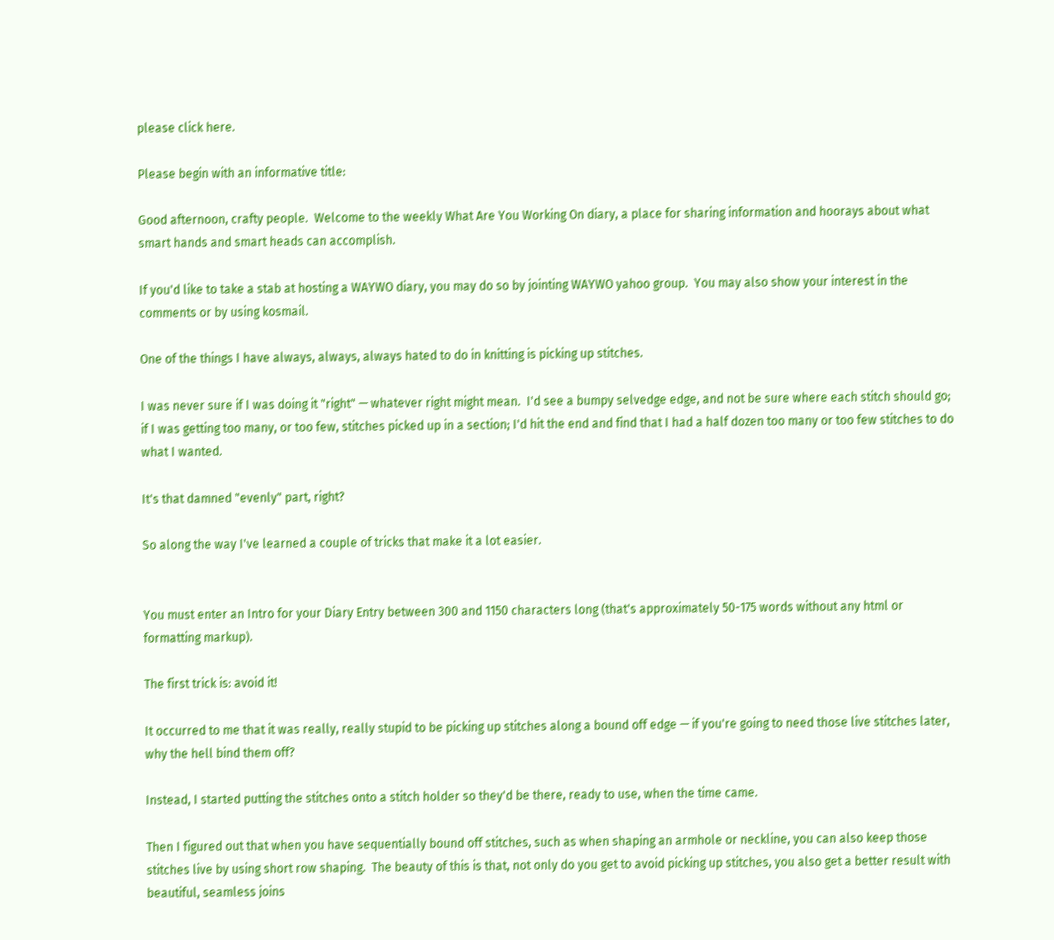please click here.

Please begin with an informative title:

Good afternoon, crafty people.  Welcome to the weekly What Are You Working On diary, a place for sharing information and hoorays about what smart hands and smart heads can accomplish.

If you'd like to take a stab at hosting a WAYWO diary, you may do so by jointing WAYWO yahoo group.  You may also show your interest in the comments or by using kosmail.

One of the things I have always, always, always hated to do in knitting is picking up stitches.

I was never sure if I was doing it "right" — whatever right might mean.  I'd see a bumpy selvedge edge, and not be sure where each stitch should go; if I was getting too many, or too few, stitches picked up in a section; I'd hit the end and find that I had a half dozen too many or too few stitches to do what I wanted.

It's that damned "evenly" part, right?

So along the way I've learned a couple of tricks that make it a lot easier.


You must enter an Intro for your Diary Entry between 300 and 1150 characters long (that's approximately 50-175 words without any html or formatting markup).

The first trick is: avoid it!

It occurred to me that it was really, really stupid to be picking up stitches along a bound off edge — if you're going to need those live stitches later, why the hell bind them off?

Instead, I started putting the stitches onto a stitch holder so they'd be there, ready to use, when the time came.

Then I figured out that when you have sequentially bound off stitches, such as when shaping an armhole or neckline, you can also keep those stitches live by using short row shaping.  The beauty of this is that, not only do you get to avoid picking up stitches, you also get a better result with beautiful, seamless joins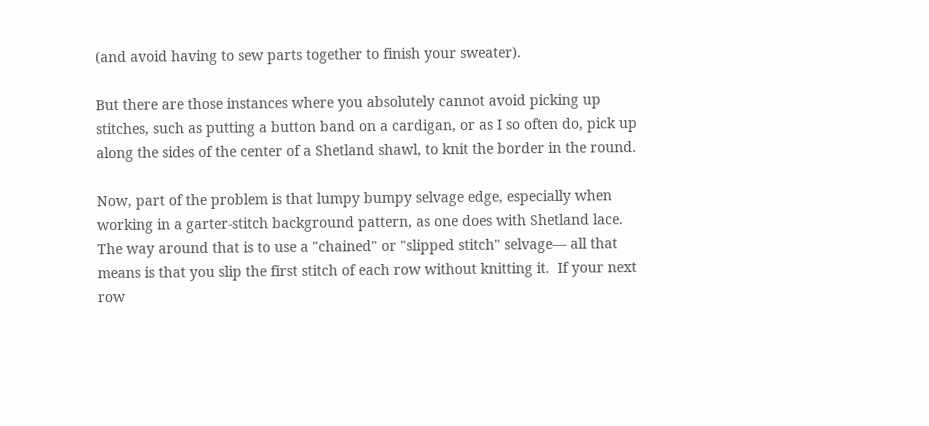(and avoid having to sew parts together to finish your sweater).

But there are those instances where you absolutely cannot avoid picking up stitches, such as putting a button band on a cardigan, or as I so often do, pick up along the sides of the center of a Shetland shawl, to knit the border in the round.

Now, part of the problem is that lumpy bumpy selvage edge, especially when working in a garter-stitch background pattern, as one does with Shetland lace.  The way around that is to use a "chained" or "slipped stitch" selvage— all that means is that you slip the first stitch of each row without knitting it.  If your next row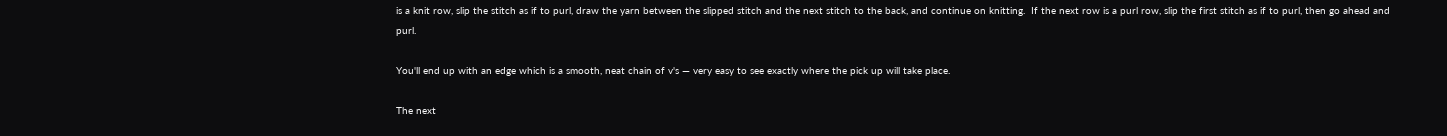is a knit row, slip the stitch as if to purl, draw the yarn between the slipped stitch and the next stitch to the back, and continue on knitting.  If the next row is a purl row, slip the first stitch as if to purl, then go ahead and purl.

You'll end up with an edge which is a smooth, neat chain of v's — very easy to see exactly where the pick up will take place.

The next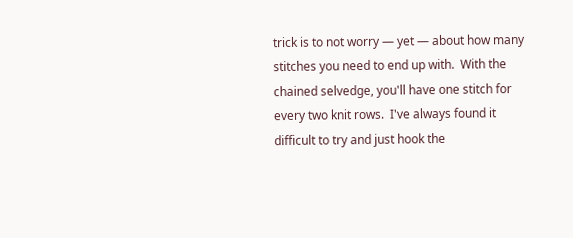trick is to not worry — yet — about how many stitches you need to end up with.  With the chained selvedge, you'll have one stitch for every two knit rows.  I've always found it difficult to try and just hook the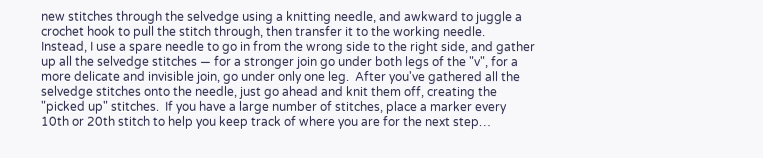new stitches through the selvedge using a knitting needle, and awkward to juggle a crochet hook to pull the stitch through, then transfer it to the working needle.  Instead, I use a spare needle to go in from the wrong side to the right side, and gather up all the selvedge stitches — for a stronger join go under both legs of the "v", for a more delicate and invisible join, go under only one leg.  After you've gathered all the selvedge stitches onto the needle, just go ahead and knit them off, creating the "picked up" stitches.  If you have a large number of stitches, place a marker every 10th or 20th stitch to help you keep track of where you are for the next step…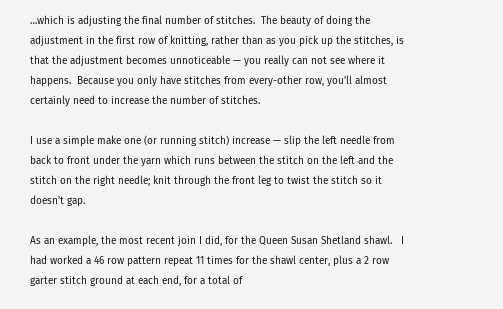…which is adjusting the final number of stitches.  The beauty of doing the adjustment in the first row of knitting, rather than as you pick up the stitches, is that the adjustment becomes unnoticeable — you really can not see where it happens.  Because you only have stitches from every-other row, you'll almost certainly need to increase the number of stitches.

I use a simple make one (or running stitch) increase — slip the left needle from back to front under the yarn which runs between the stitch on the left and the stitch on the right needle; knit through the front leg to twist the stitch so it doesn't gap.

As an example, the most recent join I did, for the Queen Susan Shetland shawl.   I had worked a 46 row pattern repeat 11 times for the shawl center, plus a 2 row garter stitch ground at each end, for a total of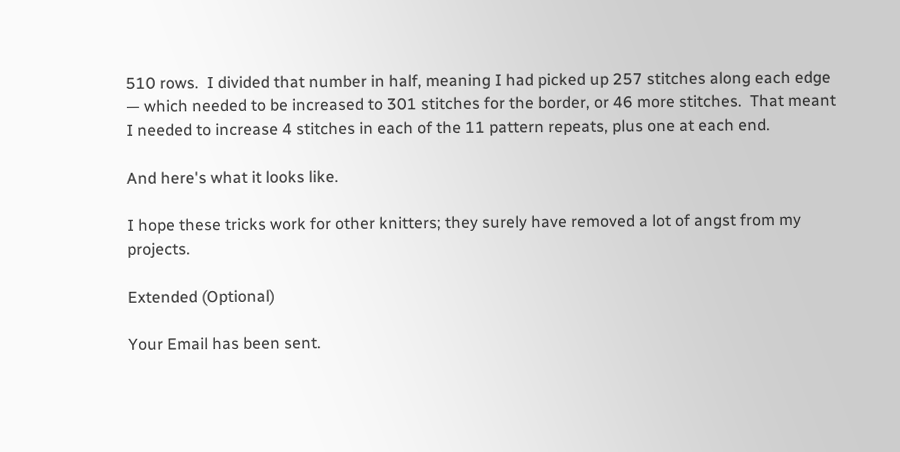510 rows.  I divided that number in half, meaning I had picked up 257 stitches along each edge — which needed to be increased to 301 stitches for the border, or 46 more stitches.  That meant I needed to increase 4 stitches in each of the 11 pattern repeats, plus one at each end.

And here's what it looks like.

I hope these tricks work for other knitters; they surely have removed a lot of angst from my projects.

Extended (Optional)

Your Email has been sent.